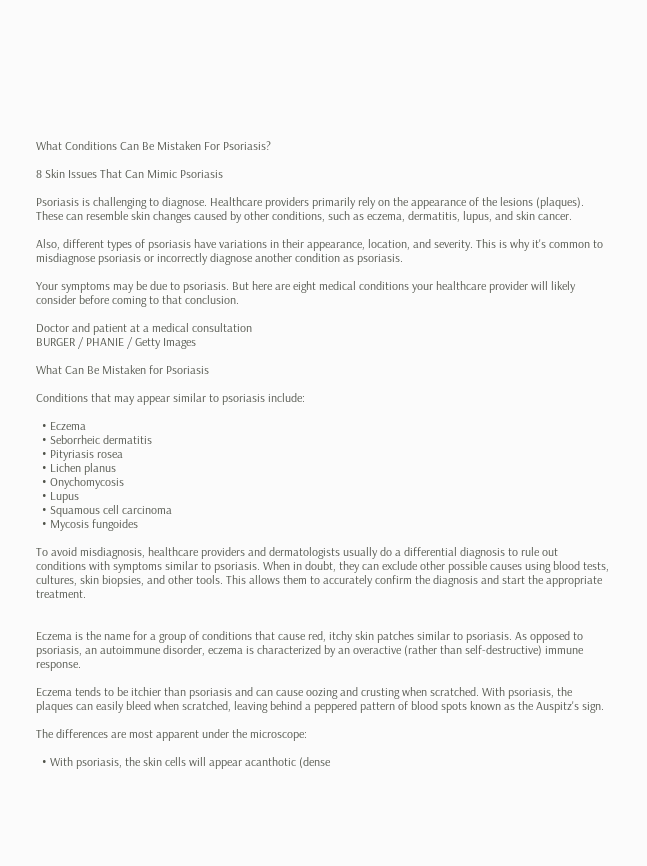What Conditions Can Be Mistaken For Psoriasis?

8 Skin Issues That Can Mimic Psoriasis

Psoriasis is challenging to diagnose. Healthcare providers primarily rely on the appearance of the lesions (plaques). These can resemble skin changes caused by other conditions, such as eczema, dermatitis, lupus, and skin cancer.

Also, different types of psoriasis have variations in their appearance, location, and severity. This is why it's common to misdiagnose psoriasis or incorrectly diagnose another condition as psoriasis.

Your symptoms may be due to psoriasis. But here are eight medical conditions your healthcare provider will likely consider before coming to that conclusion.

Doctor and patient at a medical consultation
BURGER / PHANIE / Getty Images

What Can Be Mistaken for Psoriasis

Conditions that may appear similar to psoriasis include:

  • Eczema
  • Seborrheic dermatitis
  • Pityriasis rosea
  • Lichen planus
  • Onychomycosis
  • Lupus
  • Squamous cell carcinoma
  • Mycosis fungoides

To avoid misdiagnosis, healthcare providers and dermatologists usually do a differential diagnosis to rule out conditions with symptoms similar to psoriasis. When in doubt, they can exclude other possible causes using blood tests, cultures, skin biopsies, and other tools. This allows them to accurately confirm the diagnosis and start the appropriate treatment.


Eczema is the name for a group of conditions that cause red, itchy skin patches similar to psoriasis. As opposed to psoriasis, an autoimmune disorder, eczema is characterized by an overactive (rather than self-destructive) immune response.

Eczema tends to be itchier than psoriasis and can cause oozing and crusting when scratched. With psoriasis, the plaques can easily bleed when scratched, leaving behind a peppered pattern of blood spots known as the Auspitz's sign.

The differences are most apparent under the microscope:

  • With psoriasis, the skin cells will appear acanthotic (dense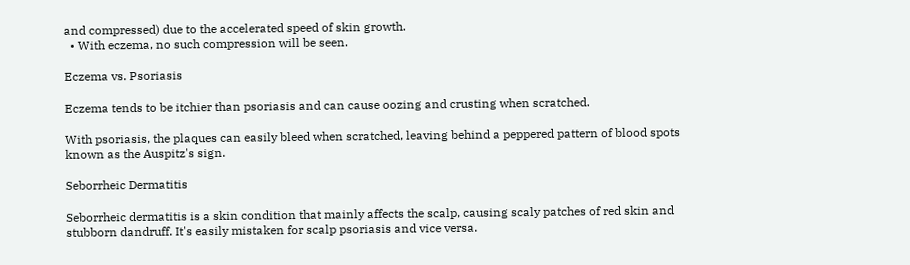and compressed) due to the accelerated speed of skin growth.
  • With eczema, no such compression will be seen.

Eczema vs. Psoriasis

Eczema tends to be itchier than psoriasis and can cause oozing and crusting when scratched.

With psoriasis, the plaques can easily bleed when scratched, leaving behind a peppered pattern of blood spots known as the Auspitz's sign.

Seborrheic Dermatitis

Seborrheic dermatitis is a skin condition that mainly affects the scalp, causing scaly patches of red skin and stubborn dandruff. It's easily mistaken for scalp psoriasis and vice versa.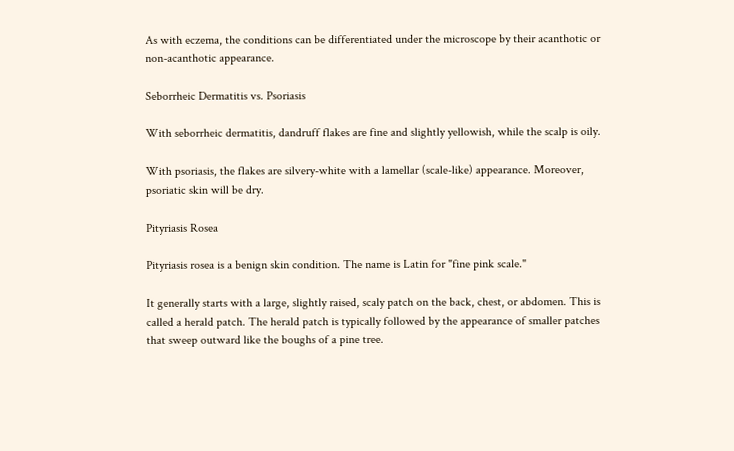As with eczema, the conditions can be differentiated under the microscope by their acanthotic or non-acanthotic appearance.

Seborrheic Dermatitis vs. Psoriasis

With seborrheic dermatitis, dandruff flakes are fine and slightly yellowish, while the scalp is oily.

With psoriasis, the flakes are silvery-white with a lamellar (scale-like) appearance. Moreover, psoriatic skin will be dry.

Pityriasis Rosea

Pityriasis rosea is a benign skin condition. The name is Latin for "fine pink scale."

It generally starts with a large, slightly raised, scaly patch on the back, chest, or abdomen. This is called a herald patch. The herald patch is typically followed by the appearance of smaller patches that sweep outward like the boughs of a pine tree.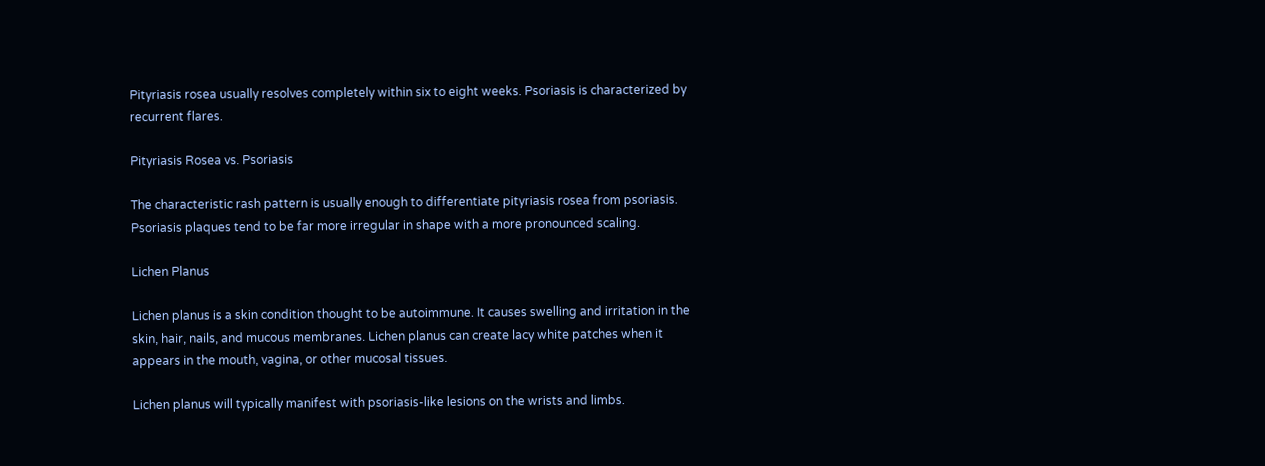Pityriasis rosea usually resolves completely within six to eight weeks. Psoriasis is characterized by recurrent flares.

Pityriasis Rosea vs. Psoriasis

The characteristic rash pattern is usually enough to differentiate pityriasis rosea from psoriasis. Psoriasis plaques tend to be far more irregular in shape with a more pronounced scaling.

Lichen Planus

Lichen planus is a skin condition thought to be autoimmune. It causes swelling and irritation in the skin, hair, nails, and mucous membranes. Lichen planus can create lacy white patches when it appears in the mouth, vagina, or other mucosal tissues.

Lichen planus will typically manifest with psoriasis-like lesions on the wrists and limbs.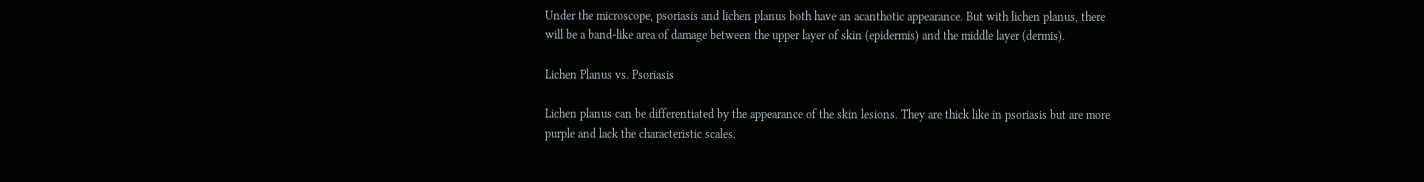Under the microscope, psoriasis and lichen planus both have an acanthotic appearance. But with lichen planus, there will be a band-like area of damage between the upper layer of skin (epidermis) and the middle layer (dermis).

Lichen Planus vs. Psoriasis

Lichen planus can be differentiated by the appearance of the skin lesions. They are thick like in psoriasis but are more purple and lack the characteristic scales.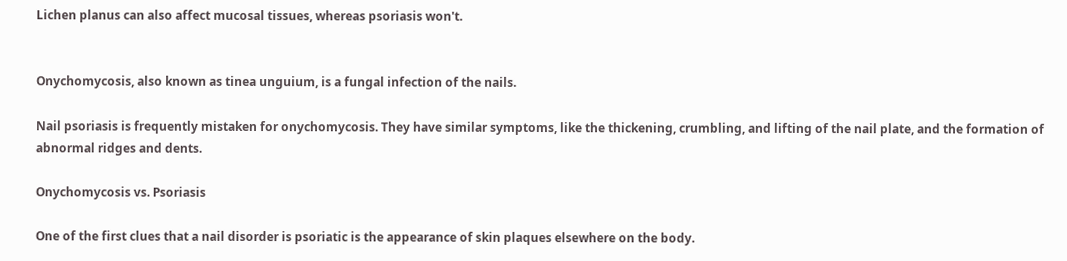Lichen planus can also affect mucosal tissues, whereas psoriasis won't.


Onychomycosis, also known as tinea unguium, is a fungal infection of the nails.

Nail psoriasis is frequently mistaken for onychomycosis. They have similar symptoms, like the thickening, crumbling, and lifting of the nail plate, and the formation of abnormal ridges and dents.

Onychomycosis vs. Psoriasis

One of the first clues that a nail disorder is psoriatic is the appearance of skin plaques elsewhere on the body.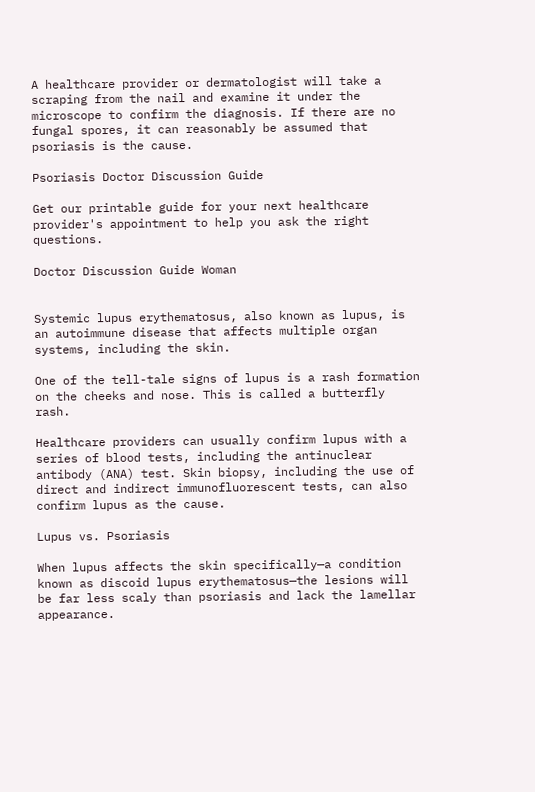A healthcare provider or dermatologist will take a scraping from the nail and examine it under the microscope to confirm the diagnosis. If there are no fungal spores, it can reasonably be assumed that psoriasis is the cause.

Psoriasis Doctor Discussion Guide

Get our printable guide for your next healthcare provider's appointment to help you ask the right questions.

Doctor Discussion Guide Woman


Systemic lupus erythematosus, also known as lupus, is an autoimmune disease that affects multiple organ systems, including the skin.

One of the tell-tale signs of lupus is a rash formation on the cheeks and nose. This is called a butterfly rash.

Healthcare providers can usually confirm lupus with a series of blood tests, including the antinuclear antibody (ANA) test. Skin biopsy, including the use of direct and indirect immunofluorescent tests, can also confirm lupus as the cause.

Lupus vs. Psoriasis

When lupus affects the skin specifically—a condition known as discoid lupus erythematosus—the lesions will be far less scaly than psoriasis and lack the lamellar appearance.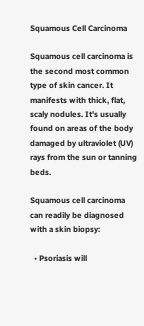Squamous Cell Carcinoma

Squamous cell carcinoma is the second most common type of skin cancer. It manifests with thick, flat, scaly nodules. It's usually found on areas of the body damaged by ultraviolet (UV) rays from the sun or tanning beds.

Squamous cell carcinoma can readily be diagnosed with a skin biopsy:

  • Psoriasis will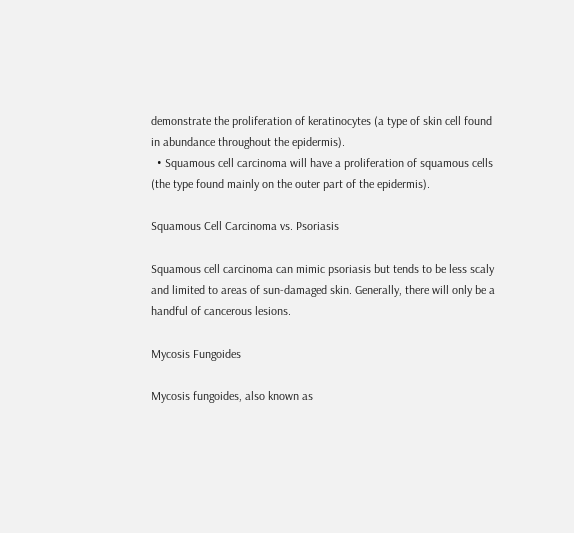demonstrate the proliferation of keratinocytes (a type of skin cell found in abundance throughout the epidermis).
  • Squamous cell carcinoma will have a proliferation of squamous cells (the type found mainly on the outer part of the epidermis).

Squamous Cell Carcinoma vs. Psoriasis

Squamous cell carcinoma can mimic psoriasis but tends to be less scaly and limited to areas of sun-damaged skin. Generally, there will only be a handful of cancerous lesions.

Mycosis Fungoides

Mycosis fungoides, also known as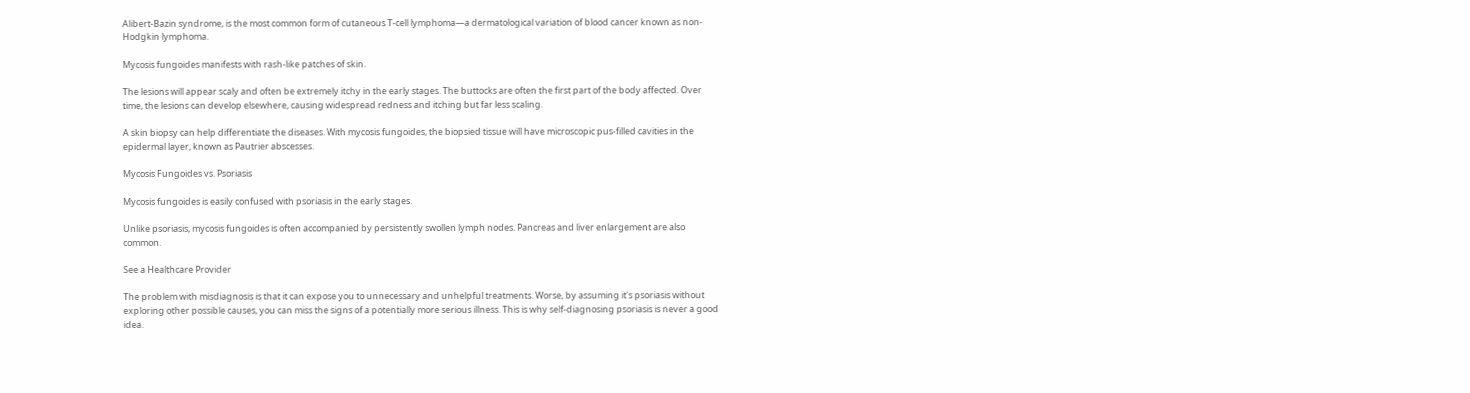Alibert-Bazin syndrome, is the most common form of cutaneous T-cell lymphoma—a dermatological variation of blood cancer known as non-Hodgkin lymphoma.

Mycosis fungoides manifests with rash-like patches of skin.

The lesions will appear scaly and often be extremely itchy in the early stages. The buttocks are often the first part of the body affected. Over time, the lesions can develop elsewhere, causing widespread redness and itching but far less scaling.

A skin biopsy can help differentiate the diseases. With mycosis fungoides, the biopsied tissue will have microscopic pus-filled cavities in the epidermal layer, known as Pautrier abscesses.

Mycosis Fungoides vs. Psoriasis

Mycosis fungoides is easily confused with psoriasis in the early stages.

Unlike psoriasis, mycosis fungoides is often accompanied by persistently swollen lymph nodes. Pancreas and liver enlargement are also common.

See a Healthcare Provider

The problem with misdiagnosis is that it can expose you to unnecessary and unhelpful treatments. Worse, by assuming it's psoriasis without exploring other possible causes, you can miss the signs of a potentially more serious illness. This is why self-diagnosing psoriasis is never a good idea.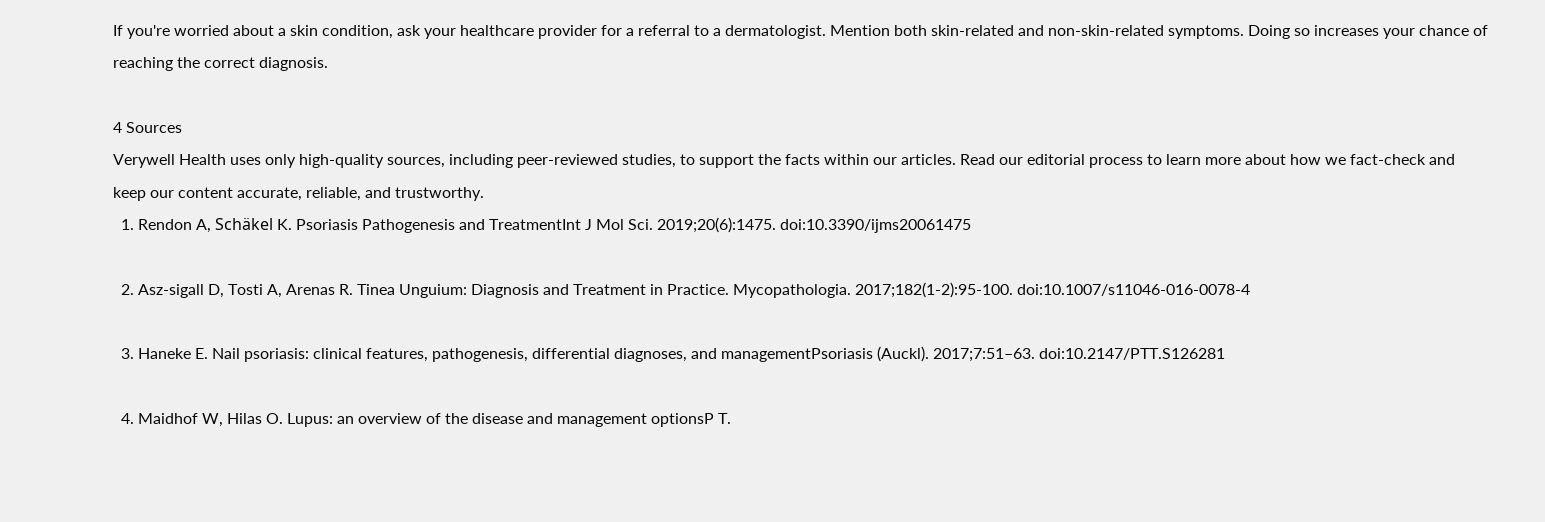If you're worried about a skin condition, ask your healthcare provider for a referral to a dermatologist. Mention both skin-related and non-skin-related symptoms. Doing so increases your chance of reaching the correct diagnosis.

4 Sources
Verywell Health uses only high-quality sources, including peer-reviewed studies, to support the facts within our articles. Read our editorial process to learn more about how we fact-check and keep our content accurate, reliable, and trustworthy.
  1. Rendon A, Schäkel K. Psoriasis Pathogenesis and TreatmentInt J Mol Sci. 2019;20(6):1475. doi:10.3390/ijms20061475

  2. Asz-sigall D, Tosti A, Arenas R. Tinea Unguium: Diagnosis and Treatment in Practice. Mycopathologia. 2017;182(1-2):95-100. doi:10.1007/s11046-016-0078-4

  3. Haneke E. Nail psoriasis: clinical features, pathogenesis, differential diagnoses, and managementPsoriasis (Auckl). 2017;7:51–63. doi:10.2147/PTT.S126281

  4. Maidhof W, Hilas O. Lupus: an overview of the disease and management optionsP T.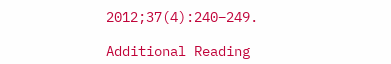2012;37(4):240–249.

Additional Reading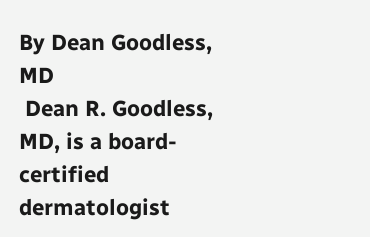By Dean Goodless, MD
 Dean R. Goodless, MD, is a board-certified dermatologist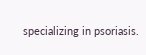specializing in psoriasis.